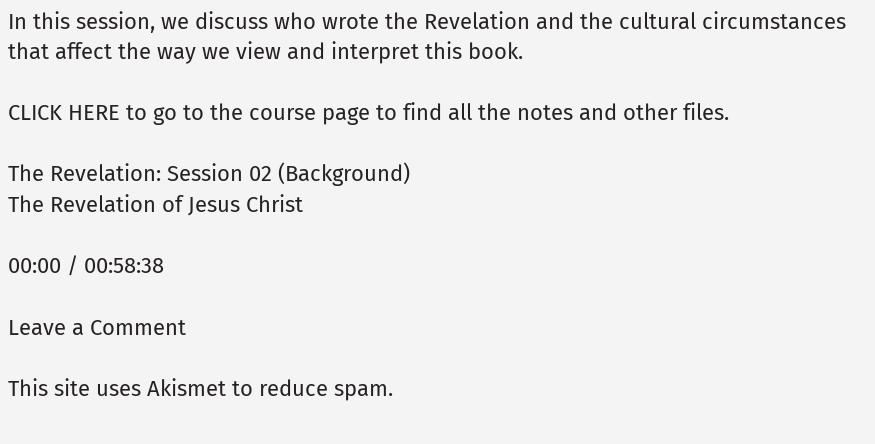In this session, we discuss who wrote the Revelation and the cultural circumstances that affect the way we view and interpret this book.

CLICK HERE to go to the course page to find all the notes and other files.

The Revelation: Session 02 (Background)
The Revelation of Jesus Christ

00:00 / 00:58:38

Leave a Comment

This site uses Akismet to reduce spam.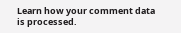Learn how your comment data is processed.